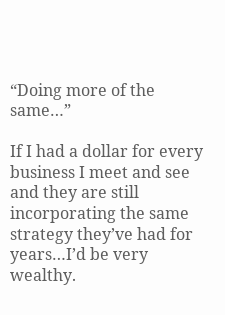“Doing more of the same…”

If I had a dollar for every business I meet and see and they are still incorporating the same strategy they’ve had for years…I’d be very wealthy.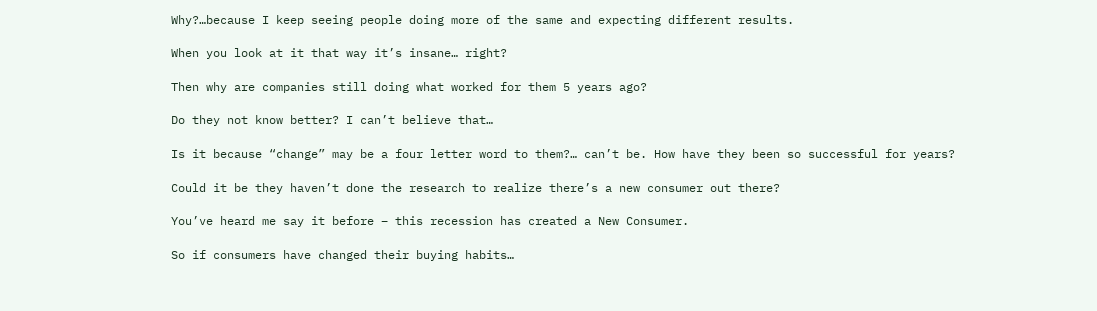Why?…because I keep seeing people doing more of the same and expecting different results.

When you look at it that way it’s insane… right?

Then why are companies still doing what worked for them 5 years ago?

Do they not know better? I can’t believe that…

Is it because “change” may be a four letter word to them?… can’t be. How have they been so successful for years?

Could it be they haven’t done the research to realize there’s a new consumer out there?

You’ve heard me say it before – this recession has created a New Consumer.

So if consumers have changed their buying habits…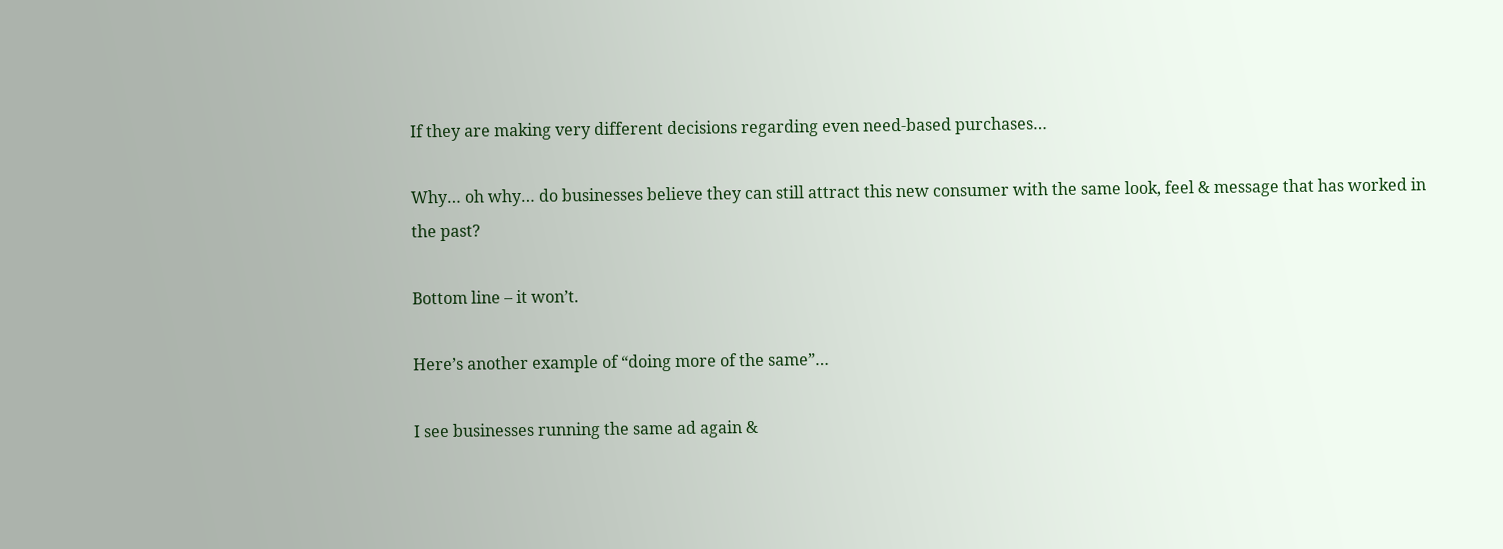If they are making very different decisions regarding even need-based purchases…

Why… oh why… do businesses believe they can still attract this new consumer with the same look, feel & message that has worked in the past?

Bottom line – it won’t.

Here’s another example of “doing more of the same”…

I see businesses running the same ad again &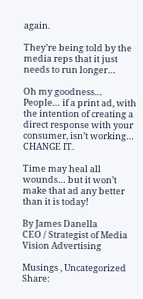again.

They’re being told by the media reps that it just needs to run longer…

Oh my goodness… People… if a print ad, with the intention of creating a direct response with your consumer, isn’t working… CHANGE IT.

Time may heal all wounds… but it won’t make that ad any better than it is today!

By James Danella
CEO / Strategist of Media Vision Advertising

Musings , Uncategorized
Share: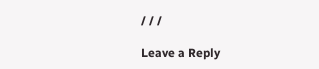/ / /

Leave a Reply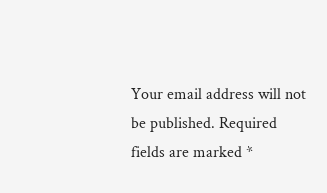Your email address will not be published. Required fields are marked *